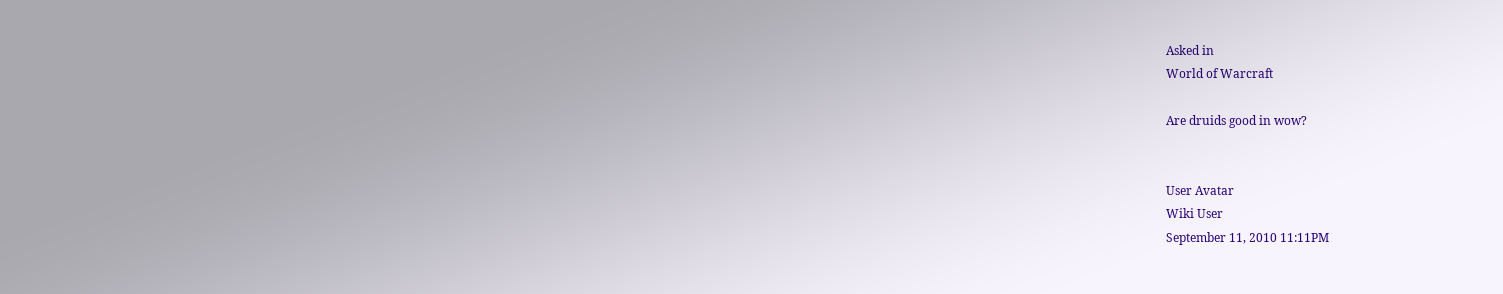Asked in
World of Warcraft

Are druids good in wow?


User Avatar
Wiki User
September 11, 2010 11:11PM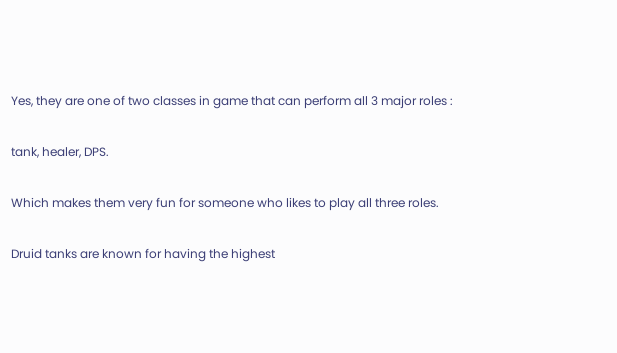Yes, they are one of two classes in game that can perform all 3 major roles :

tank, healer, DPS.

Which makes them very fun for someone who likes to play all three roles.

Druid tanks are known for having the highest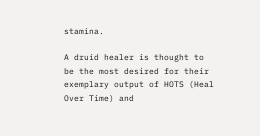stamina.

A druid healer is thought to be the most desired for their exemplary output of HOTS (Heal Over Time) and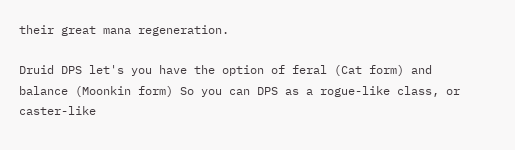their great mana regeneration.

Druid DPS let's you have the option of feral (Cat form) and balance (Moonkin form) So you can DPS as a rogue-like class, or caster-like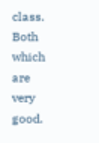class. Both which are very good.